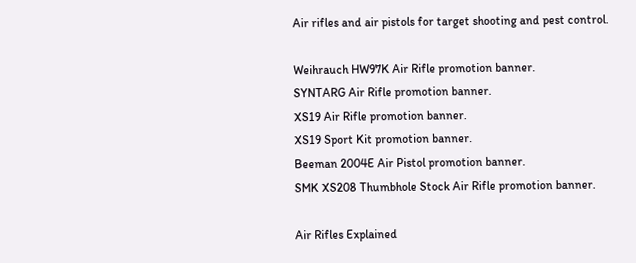Air rifles and air pistols for target shooting and pest control.

Weihrauch HW97K Air Rifle promotion banner.
SYNTARG Air Rifle promotion banner.
XS19 Air Rifle promotion banner.
XS19 Sport Kit promotion banner.
Beeman 2004E Air Pistol promotion banner.
SMK XS208 Thumbhole Stock Air Rifle promotion banner.

Air Rifles Explained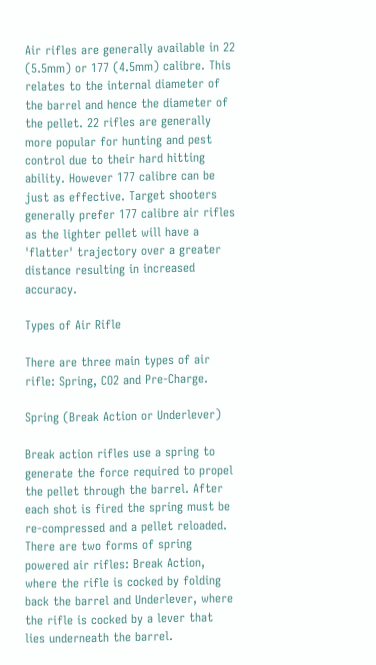Air rifles are generally available in 22 (5.5mm) or 177 (4.5mm) calibre. This relates to the internal diameter of the barrel and hence the diameter of the pellet. 22 rifles are generally more popular for hunting and pest control due to their hard hitting ability. However 177 calibre can be just as effective. Target shooters generally prefer 177 calibre air rifles as the lighter pellet will have a 'flatter' trajectory over a greater distance resulting in increased accuracy.

Types of Air Rifle

There are three main types of air rifle: Spring, CO2 and Pre-Charge.

Spring (Break Action or Underlever)

Break action rifles use a spring to generate the force required to propel the pellet through the barrel. After each shot is fired the spring must be re-compressed and a pellet reloaded. There are two forms of spring powered air rifles: Break Action, where the rifle is cocked by folding back the barrel and Underlever, where the rifle is cocked by a lever that lies underneath the barrel.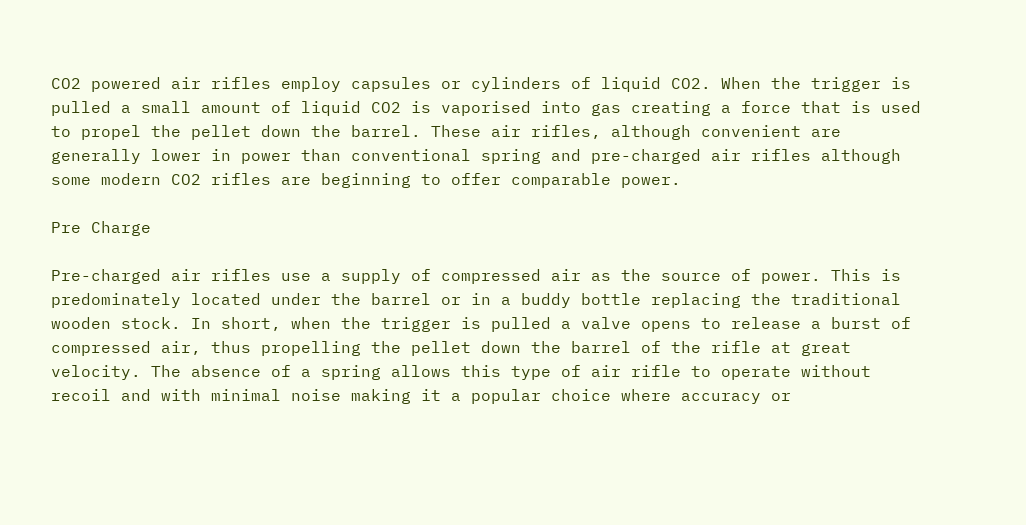CO2 powered air rifles employ capsules or cylinders of liquid CO2. When the trigger is pulled a small amount of liquid CO2 is vaporised into gas creating a force that is used to propel the pellet down the barrel. These air rifles, although convenient are generally lower in power than conventional spring and pre-charged air rifles although some modern CO2 rifles are beginning to offer comparable power.

Pre Charge

Pre-charged air rifles use a supply of compressed air as the source of power. This is predominately located under the barrel or in a buddy bottle replacing the traditional wooden stock. In short, when the trigger is pulled a valve opens to release a burst of compressed air, thus propelling the pellet down the barrel of the rifle at great velocity. The absence of a spring allows this type of air rifle to operate without recoil and with minimal noise making it a popular choice where accuracy or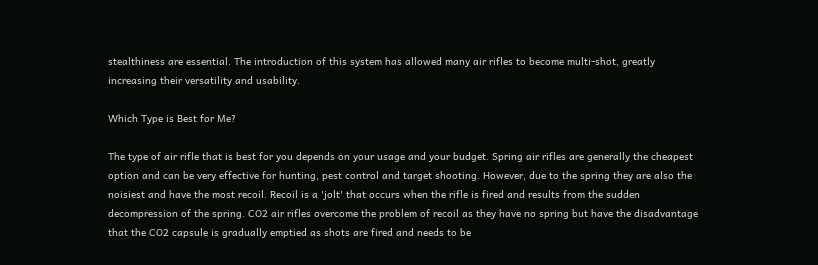stealthiness are essential. The introduction of this system has allowed many air rifles to become multi-shot, greatly increasing their versatility and usability.

Which Type is Best for Me?

The type of air rifle that is best for you depends on your usage and your budget. Spring air rifles are generally the cheapest option and can be very effective for hunting, pest control and target shooting. However, due to the spring they are also the noisiest and have the most recoil. Recoil is a 'jolt' that occurs when the rifle is fired and results from the sudden decompression of the spring. CO2 air rifles overcome the problem of recoil as they have no spring but have the disadvantage that the CO2 capsule is gradually emptied as shots are fired and needs to be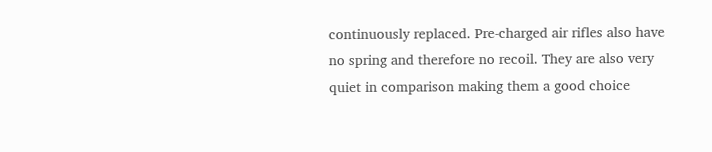continuously replaced. Pre-charged air rifles also have no spring and therefore no recoil. They are also very quiet in comparison making them a good choice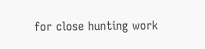for close hunting work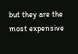but they are the most expensive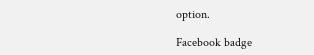option.

Facebook badge